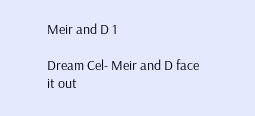Meir and D 1

Dream Cel- Meir and D face it out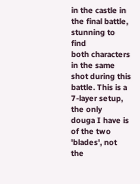in the castle in the final battle, stunning to find
both characters in the same shot during this battle. This is a 7-layer setup, the only
douga I have is of the two 'blades', not the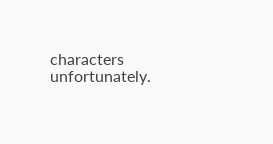characters unfortunately.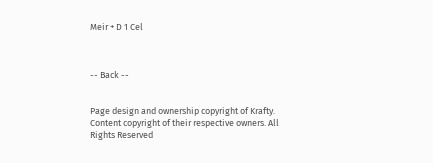Meir + D 1 Cel



-- Back --


Page design and ownership copyright of Krafty. Content copyright of their respective owners. All Rights Reserved